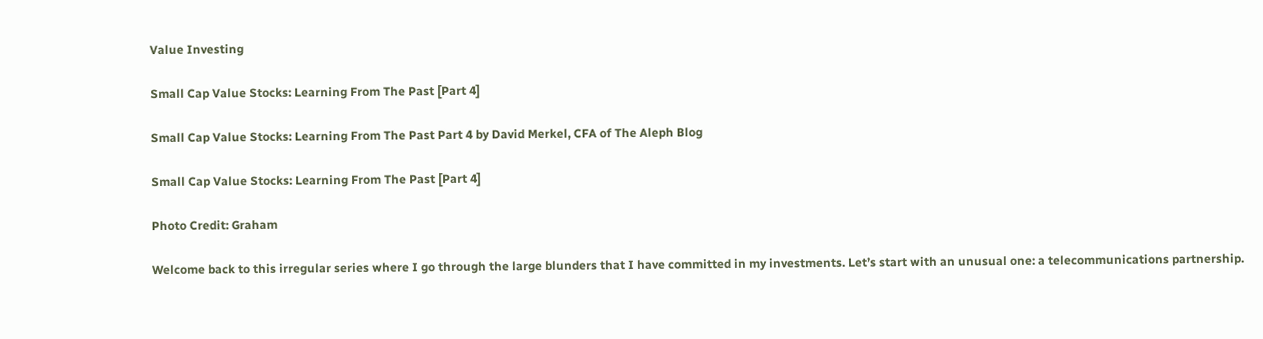Value Investing

Small Cap Value Stocks: Learning From The Past [Part 4]

Small Cap Value Stocks: Learning From The Past Part 4 by David Merkel, CFA of The Aleph Blog

Small Cap Value Stocks: Learning From The Past [Part 4]

Photo Credit: Graham

Welcome back to this irregular series where I go through the large blunders that I have committed in my investments. Let’s start with an unusual one: a telecommunications partnership.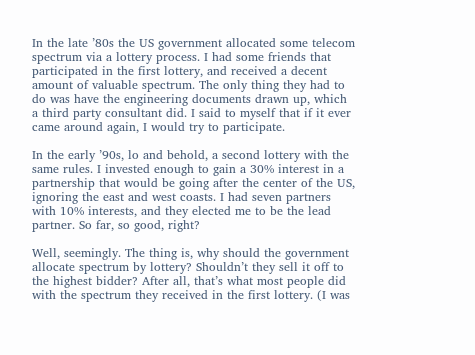In the late ’80s the US government allocated some telecom spectrum via a lottery process. I had some friends that participated in the first lottery, and received a decent amount of valuable spectrum. The only thing they had to do was have the engineering documents drawn up, which a third party consultant did. I said to myself that if it ever came around again, I would try to participate.

In the early ’90s, lo and behold, a second lottery with the same rules. I invested enough to gain a 30% interest in a partnership that would be going after the center of the US, ignoring the east and west coasts. I had seven partners with 10% interests, and they elected me to be the lead partner. So far, so good, right?

Well, seemingly. The thing is, why should the government allocate spectrum by lottery? Shouldn’t they sell it off to the highest bidder? After all, that’s what most people did with the spectrum they received in the first lottery. (I was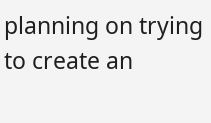planning on trying to create an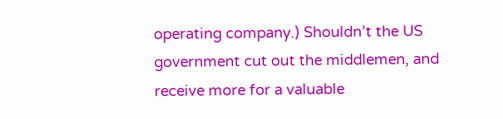operating company.) Shouldn’t the US government cut out the middlemen, and receive more for a valuable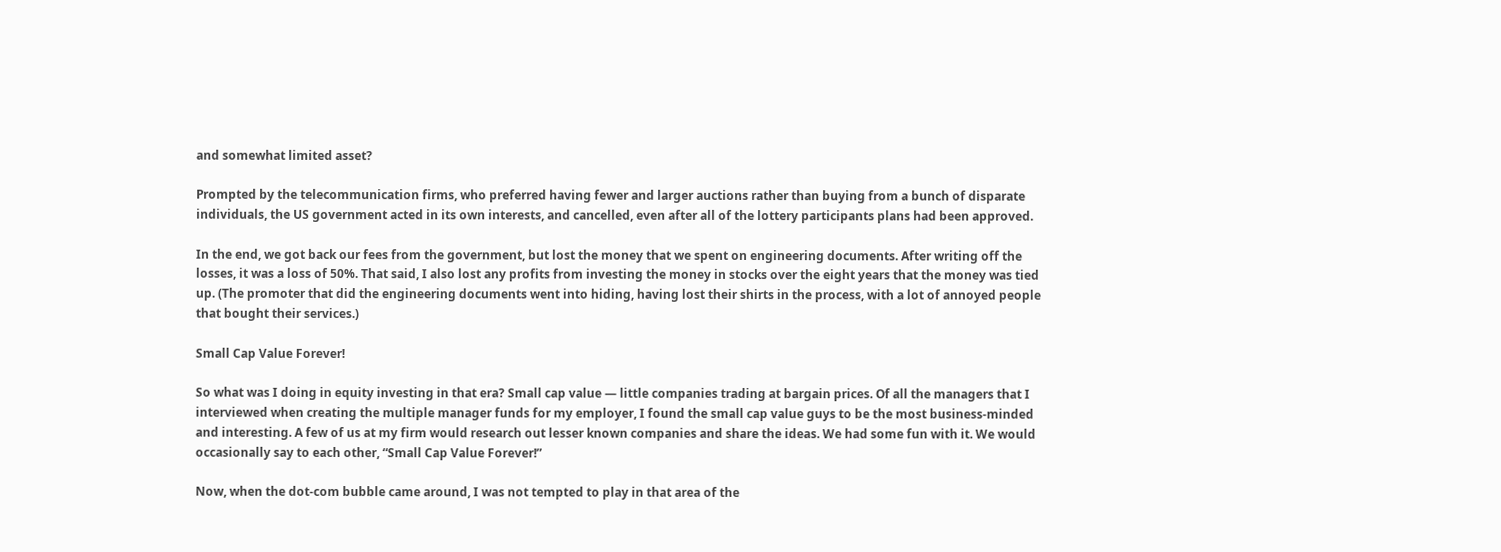and somewhat limited asset?

Prompted by the telecommunication firms, who preferred having fewer and larger auctions rather than buying from a bunch of disparate individuals, the US government acted in its own interests, and cancelled, even after all of the lottery participants plans had been approved.

In the end, we got back our fees from the government, but lost the money that we spent on engineering documents. After writing off the losses, it was a loss of 50%. That said, I also lost any profits from investing the money in stocks over the eight years that the money was tied up. (The promoter that did the engineering documents went into hiding, having lost their shirts in the process, with a lot of annoyed people that bought their services.)

Small Cap Value Forever!

So what was I doing in equity investing in that era? Small cap value — little companies trading at bargain prices. Of all the managers that I interviewed when creating the multiple manager funds for my employer, I found the small cap value guys to be the most business-minded and interesting. A few of us at my firm would research out lesser known companies and share the ideas. We had some fun with it. We would occasionally say to each other, “Small Cap Value Forever!”

Now, when the dot-com bubble came around, I was not tempted to play in that area of the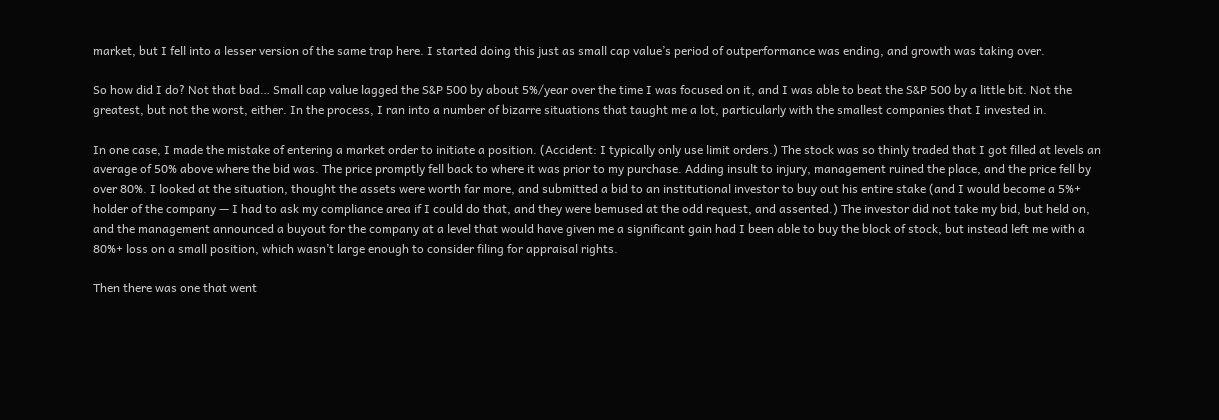market, but I fell into a lesser version of the same trap here. I started doing this just as small cap value’s period of outperformance was ending, and growth was taking over.

So how did I do? Not that bad… Small cap value lagged the S&P 500 by about 5%/year over the time I was focused on it, and I was able to beat the S&P 500 by a little bit. Not the greatest, but not the worst, either. In the process, I ran into a number of bizarre situations that taught me a lot, particularly with the smallest companies that I invested in.

In one case, I made the mistake of entering a market order to initiate a position. (Accident: I typically only use limit orders.) The stock was so thinly traded that I got filled at levels an average of 50% above where the bid was. The price promptly fell back to where it was prior to my purchase. Adding insult to injury, management ruined the place, and the price fell by over 80%. I looked at the situation, thought the assets were worth far more, and submitted a bid to an institutional investor to buy out his entire stake (and I would become a 5%+ holder of the company — I had to ask my compliance area if I could do that, and they were bemused at the odd request, and assented.) The investor did not take my bid, but held on, and the management announced a buyout for the company at a level that would have given me a significant gain had I been able to buy the block of stock, but instead left me with a 80%+ loss on a small position, which wasn’t large enough to consider filing for appraisal rights.

Then there was one that went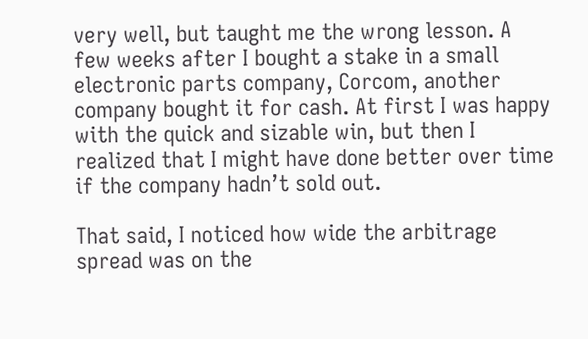very well, but taught me the wrong lesson. A few weeks after I bought a stake in a small electronic parts company, Corcom, another company bought it for cash. At first I was happy with the quick and sizable win, but then I realized that I might have done better over time if the company hadn’t sold out.

That said, I noticed how wide the arbitrage spread was on the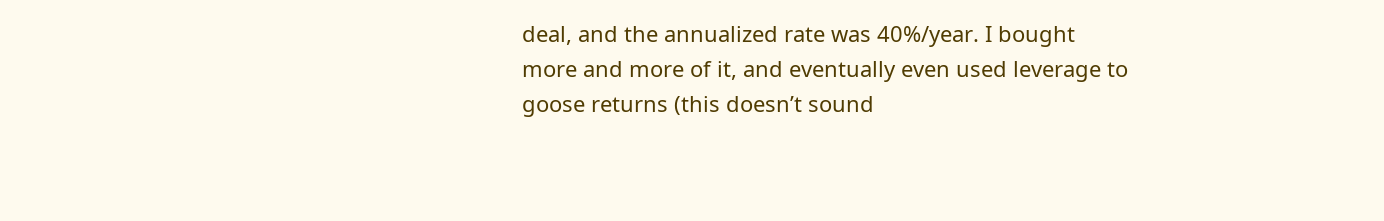deal, and the annualized rate was 40%/year. I bought more and more of it, and eventually even used leverage to goose returns (this doesn’t sound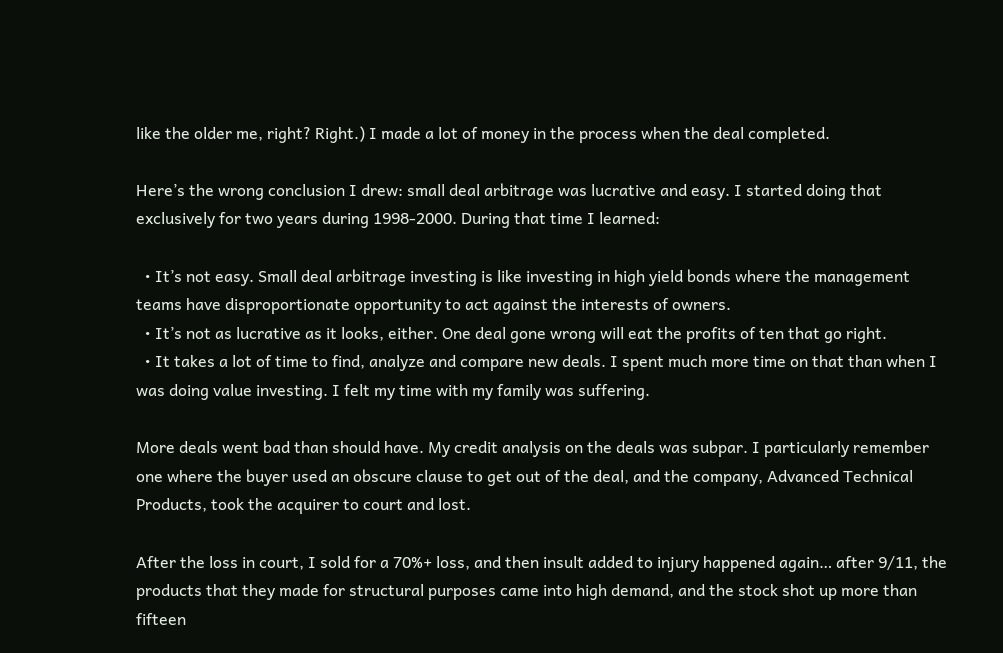like the older me, right? Right.) I made a lot of money in the process when the deal completed.

Here’s the wrong conclusion I drew: small deal arbitrage was lucrative and easy. I started doing that exclusively for two years during 1998-2000. During that time I learned:

  • It’s not easy. Small deal arbitrage investing is like investing in high yield bonds where the management teams have disproportionate opportunity to act against the interests of owners.
  • It’s not as lucrative as it looks, either. One deal gone wrong will eat the profits of ten that go right.
  • It takes a lot of time to find, analyze and compare new deals. I spent much more time on that than when I was doing value investing. I felt my time with my family was suffering.

More deals went bad than should have. My credit analysis on the deals was subpar. I particularly remember one where the buyer used an obscure clause to get out of the deal, and the company, Advanced Technical Products, took the acquirer to court and lost.

After the loss in court, I sold for a 70%+ loss, and then insult added to injury happened again… after 9/11, the products that they made for structural purposes came into high demand, and the stock shot up more than fifteen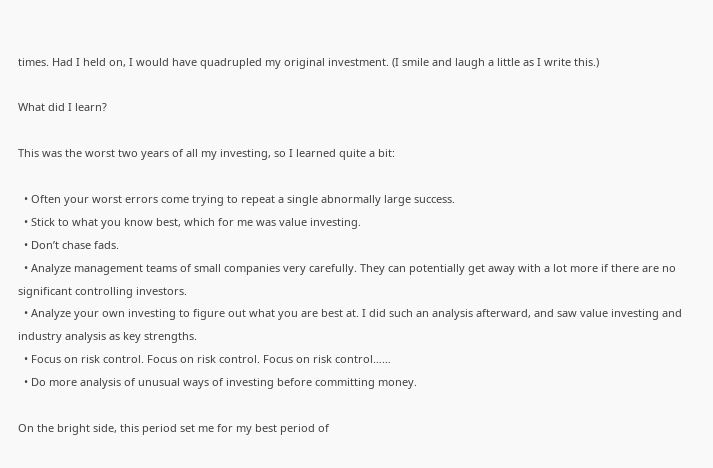times. Had I held on, I would have quadrupled my original investment. (I smile and laugh a little as I write this.)

What did I learn?

This was the worst two years of all my investing, so I learned quite a bit:

  • Often your worst errors come trying to repeat a single abnormally large success.
  • Stick to what you know best, which for me was value investing.
  • Don’t chase fads.
  • Analyze management teams of small companies very carefully. They can potentially get away with a lot more if there are no significant controlling investors.
  • Analyze your own investing to figure out what you are best at. I did such an analysis afterward, and saw value investing and industry analysis as key strengths.
  • Focus on risk control. Focus on risk control. Focus on risk control……
  • Do more analysis of unusual ways of investing before committing money.

On the bright side, this period set me for my best period of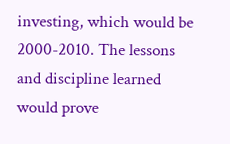investing, which would be 2000-2010. The lessons and discipline learned would prove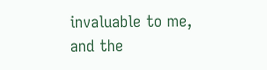invaluable to me, and the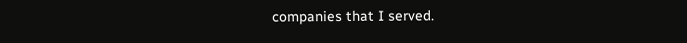companies that I served.